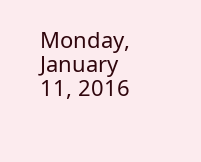Monday, January 11, 2016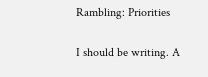Rambling: Priorities

I should be writing. A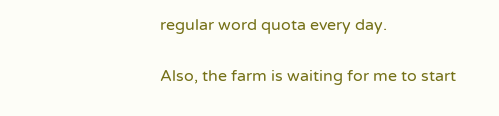regular word quota every day.

Also, the farm is waiting for me to start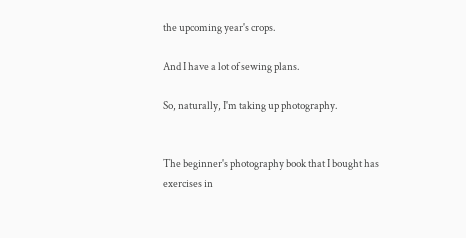the upcoming year's crops.

And I have a lot of sewing plans.

So, naturally, I'm taking up photography.


The beginner's photography book that I bought has exercises in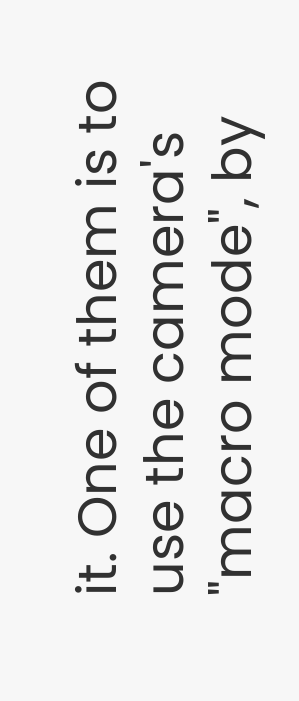it. One of them is to use the camera's "macro mode", by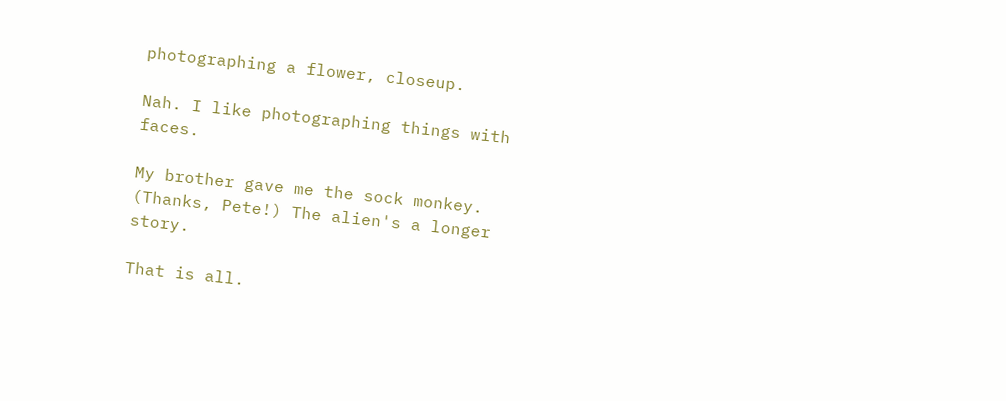photographing a flower, closeup.

Nah. I like photographing things with faces.

My brother gave me the sock monkey. (Thanks, Pete!) The alien's a longer story.

That is all.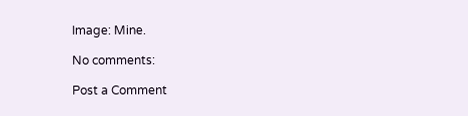Image: Mine.

No comments:

Post a Comment